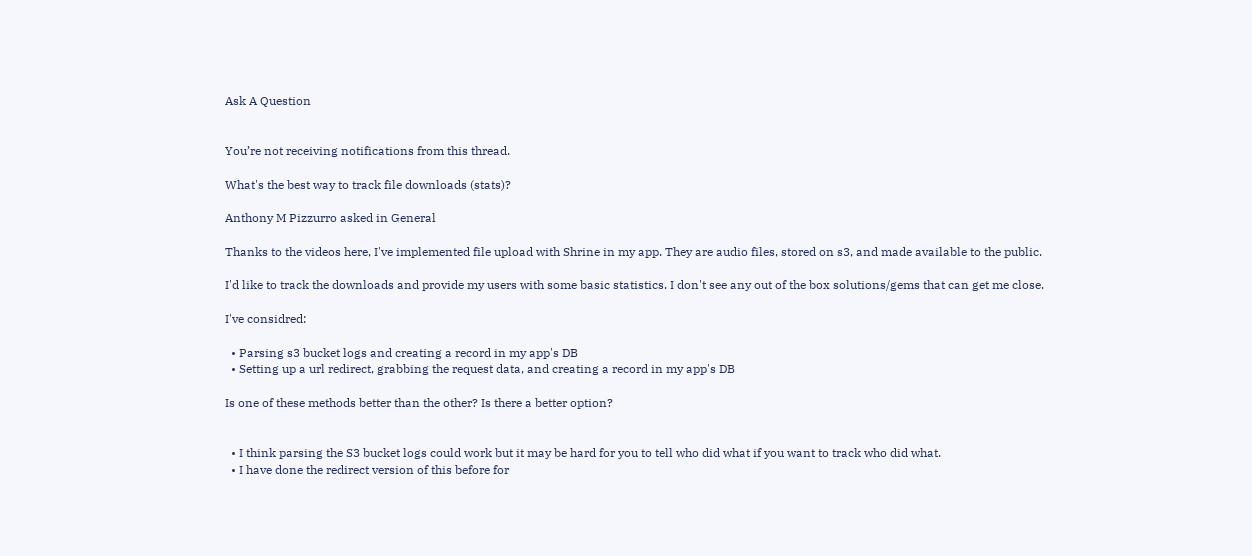Ask A Question


You’re not receiving notifications from this thread.

What's the best way to track file downloads (stats)?

Anthony M Pizzurro asked in General

Thanks to the videos here, I've implemented file upload with Shrine in my app. They are audio files, stored on s3, and made available to the public.

I'd like to track the downloads and provide my users with some basic statistics. I don't see any out of the box solutions/gems that can get me close.

I've considred:

  • Parsing s3 bucket logs and creating a record in my app's DB
  • Setting up a url redirect, grabbing the request data, and creating a record in my app's DB

Is one of these methods better than the other? Is there a better option?


  • I think parsing the S3 bucket logs could work but it may be hard for you to tell who did what if you want to track who did what.
  • I have done the redirect version of this before for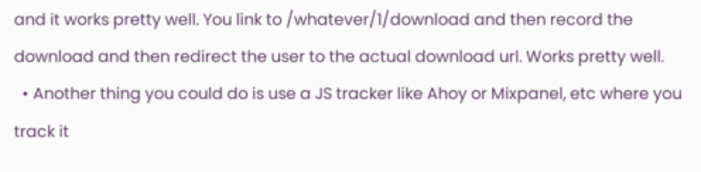and it works pretty well. You link to /whatever/1/download and then record the download and then redirect the user to the actual download url. Works pretty well.
  • Another thing you could do is use a JS tracker like Ahoy or Mixpanel, etc where you track it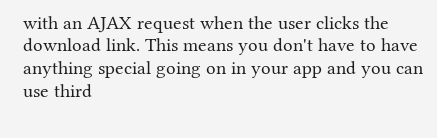with an AJAX request when the user clicks the download link. This means you don't have to have anything special going on in your app and you can use third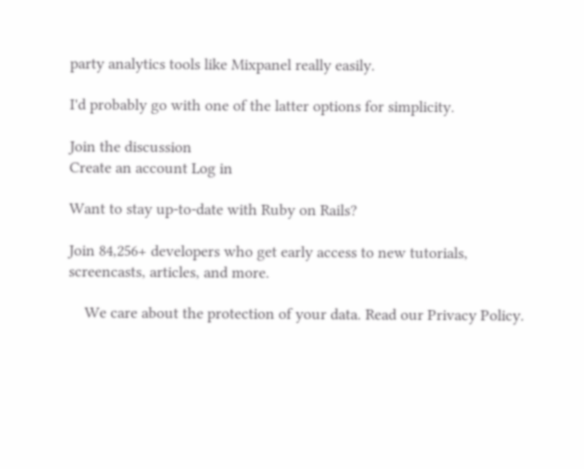party analytics tools like Mixpanel really easily.

I'd probably go with one of the latter options for simplicity.

Join the discussion
Create an account Log in

Want to stay up-to-date with Ruby on Rails?

Join 84,256+ developers who get early access to new tutorials, screencasts, articles, and more.

    We care about the protection of your data. Read our Privacy Policy.